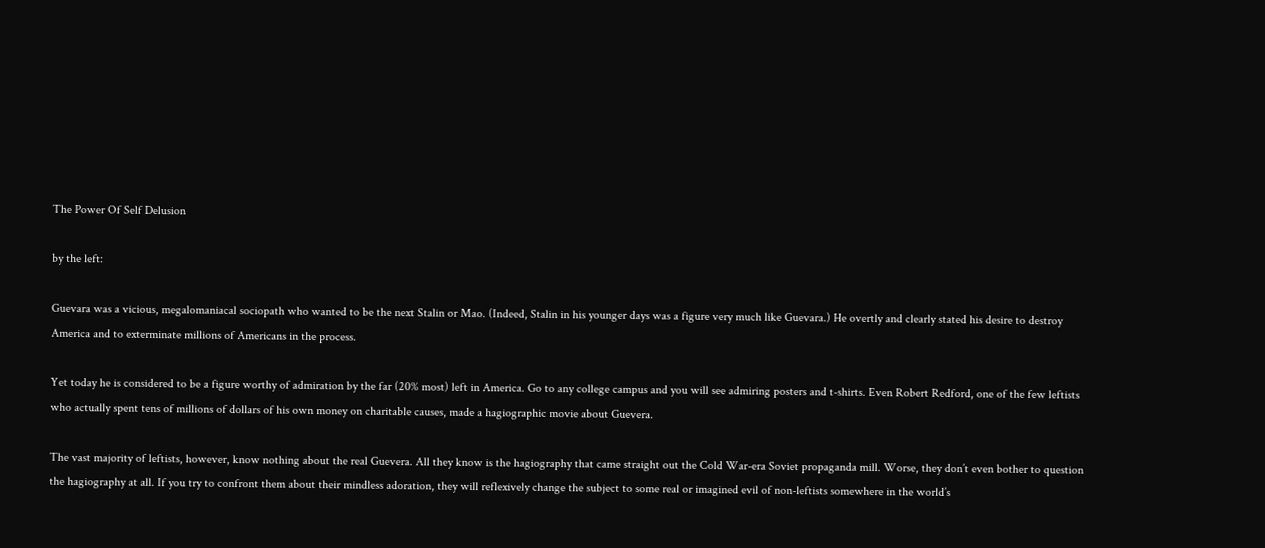The Power Of Self Delusion

by the left:

Guevara was a vicious, megalomaniacal sociopath who wanted to be the next Stalin or Mao. (Indeed, Stalin in his younger days was a figure very much like Guevara.) He overtly and clearly stated his desire to destroy America and to exterminate millions of Americans in the process.

Yet today he is considered to be a figure worthy of admiration by the far (20% most) left in America. Go to any college campus and you will see admiring posters and t-shirts. Even Robert Redford, one of the few leftists who actually spent tens of millions of dollars of his own money on charitable causes, made a hagiographic movie about Guevera.

The vast majority of leftists, however, know nothing about the real Guevera. All they know is the hagiography that came straight out the Cold War-era Soviet propaganda mill. Worse, they don’t even bother to question the hagiography at all. If you try to confront them about their mindless adoration, they will reflexively change the subject to some real or imagined evil of non-leftists somewhere in the world’s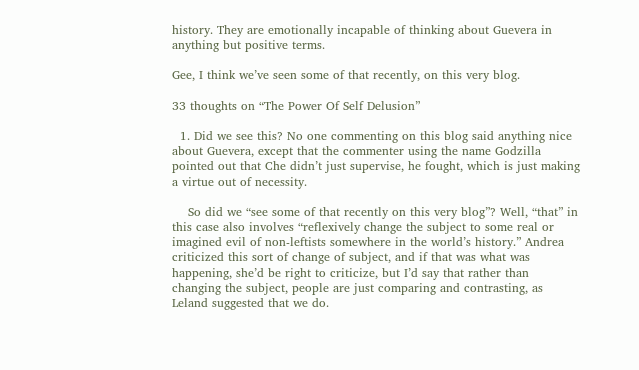history. They are emotionally incapable of thinking about Guevera in anything but positive terms.

Gee, I think we’ve seen some of that recently, on this very blog.

33 thoughts on “The Power Of Self Delusion”

  1. Did we see this? No one commenting on this blog said anything nice about Guevera, except that the commenter using the name Godzilla pointed out that Che didn’t just supervise, he fought, which is just making a virtue out of necessity.

    So did we “see some of that recently on this very blog”? Well, “that” in this case also involves “reflexively change the subject to some real or imagined evil of non-leftists somewhere in the world’s history.” Andrea criticized this sort of change of subject, and if that was what was happening, she’d be right to criticize, but I’d say that rather than changing the subject, people are just comparing and contrasting, as Leland suggested that we do.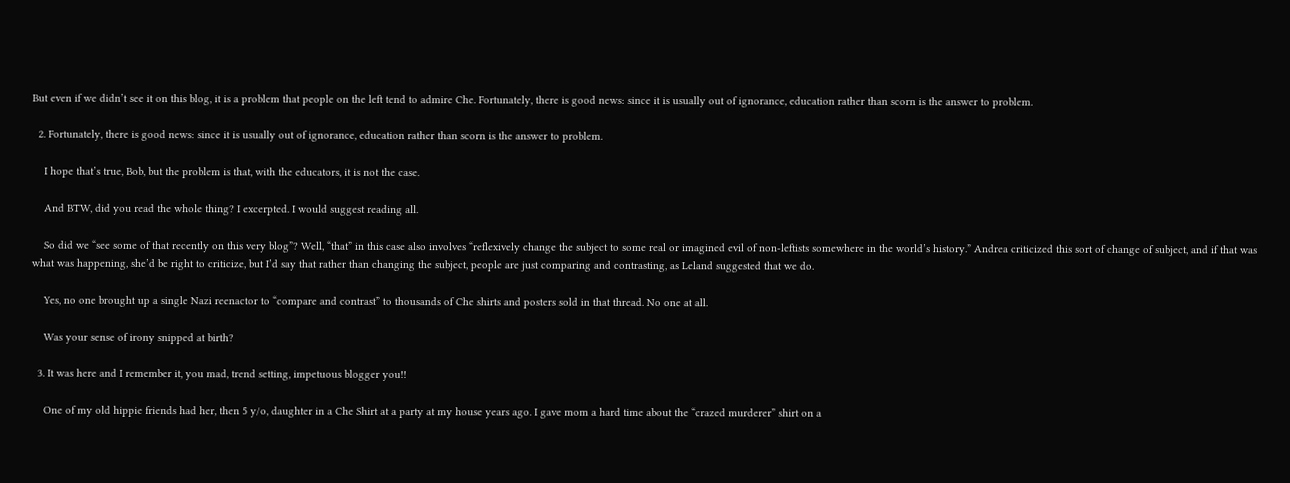But even if we didn’t see it on this blog, it is a problem that people on the left tend to admire Che. Fortunately, there is good news: since it is usually out of ignorance, education rather than scorn is the answer to problem.

  2. Fortunately, there is good news: since it is usually out of ignorance, education rather than scorn is the answer to problem.

    I hope that’s true, Bob, but the problem is that, with the educators, it is not the case.

    And BTW, did you read the whole thing? I excerpted. I would suggest reading all.

    So did we “see some of that recently on this very blog”? Well, “that” in this case also involves “reflexively change the subject to some real or imagined evil of non-leftists somewhere in the world’s history.” Andrea criticized this sort of change of subject, and if that was what was happening, she’d be right to criticize, but I’d say that rather than changing the subject, people are just comparing and contrasting, as Leland suggested that we do.

    Yes, no one brought up a single Nazi reenactor to “compare and contrast” to thousands of Che shirts and posters sold in that thread. No one at all.

    Was your sense of irony snipped at birth?

  3. It was here and I remember it, you mad, trend setting, impetuous blogger you!!

    One of my old hippie friends had her, then 5 y/o, daughter in a Che Shirt at a party at my house years ago. I gave mom a hard time about the “crazed murderer” shirt on a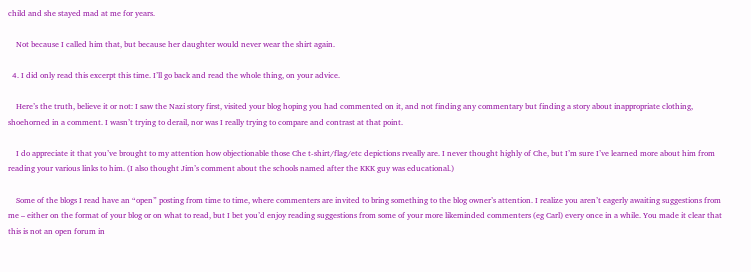child and she stayed mad at me for years.

    Not because I called him that, but because her daughter would never wear the shirt again.

  4. I did only read this excerpt this time. I’ll go back and read the whole thing, on your advice.

    Here’s the truth, believe it or not: I saw the Nazi story first, visited your blog hoping you had commented on it, and not finding any commentary but finding a story about inappropriate clothing, shoehorned in a comment. I wasn’t trying to derail, nor was I really trying to compare and contrast at that point.

    I do appreciate it that you’ve brought to my attention how objectionable those Che t-shirt/flag/etc depictions rveally are. I never thought highly of Che, but I’m sure I’ve learned more about him from reading your various links to him. (I also thought Jim’s comment about the schools named after the KKK guy was educational.)

    Some of the blogs I read have an “open” posting from time to time, where commenters are invited to bring something to the blog owner’s attention. I realize you aren’t eagerly awaiting suggestions from me – either on the format of your blog or on what to read, but I bet you’d enjoy reading suggestions from some of your more likeminded commenters (eg Carl) every once in a while. You made it clear that this is not an open forum in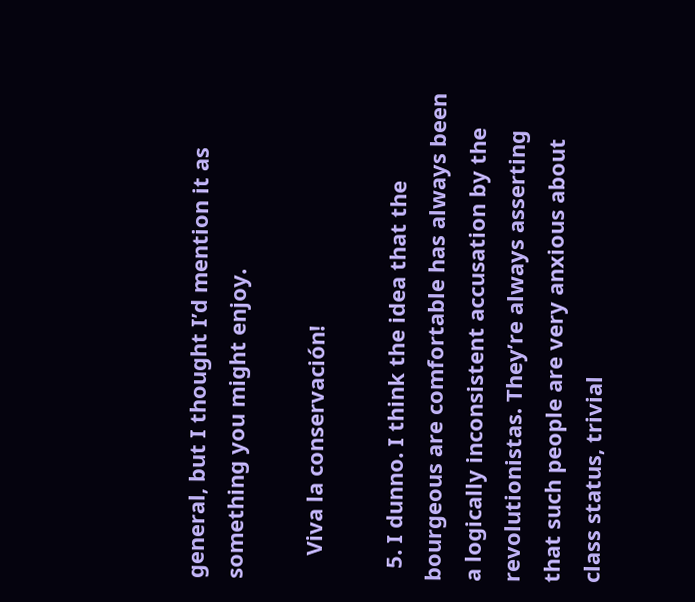general, but I thought I’d mention it as something you might enjoy.

    Viva la conservación!

  5. I dunno. I think the idea that the bourgeous are comfortable has always been a logically inconsistent accusation by the revolutionistas. They’re always asserting that such people are very anxious about class status, trivial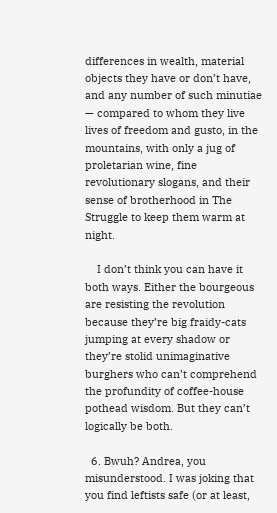differences in wealth, material objects they have or don’t have, and any number of such minutiae — compared to whom they live lives of freedom and gusto, in the mountains, with only a jug of proletarian wine, fine revolutionary slogans, and their sense of brotherhood in The Struggle to keep them warm at night.

    I don’t think you can have it both ways. Either the bourgeous are resisting the revolution because they’re big fraidy-cats jumping at every shadow or they’re stolid unimaginative burghers who can’t comprehend the profundity of coffee-house pothead wisdom. But they can’t logically be both.

  6. Bwuh? Andrea, you misunderstood. I was joking that you find leftists safe (or at least,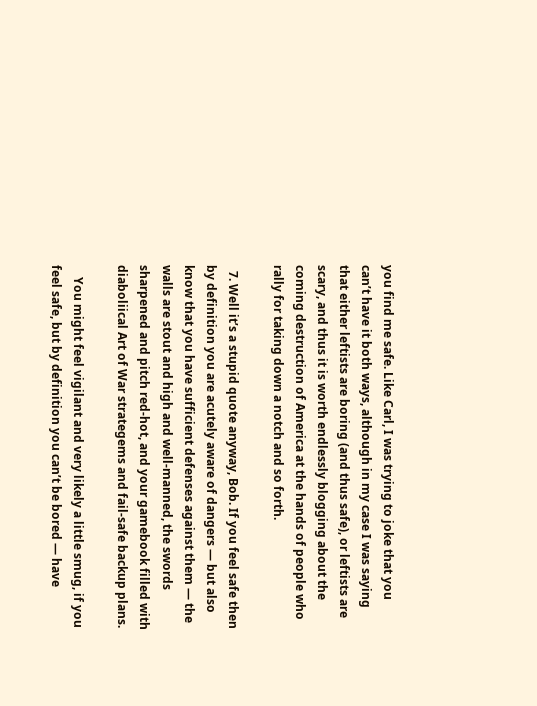you find me safe. Like Carl, I was trying to joke that you can’t have it both ways, although in my case I was saying that either leftists are boring (and thus safe), or leftists are scary, and thus it is worth endlessly blogging about the coming destruction of America at the hands of people who rally for taking down a notch and so forth.

  7. Well it’s a stupid quote anyway, Bob. If you feel safe then by definition you are acutely aware of dangers — but also know that you have sufficient defenses against them — the walls are stout and high and well-manned, the swords sharpened and pitch red-hot, and your gamebook filled with diaboliical Art of War strategems and fail-safe backup plans.

    You might feel vigilant and very likely a little smug, if you feel safe, but by definition you can’t be bored — have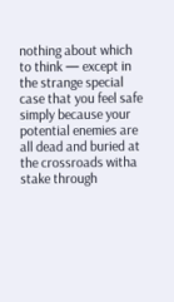nothing about which to think — except in the strange special case that you feel safe simply because your potential enemies are all dead and buried at the crossroads witha stake through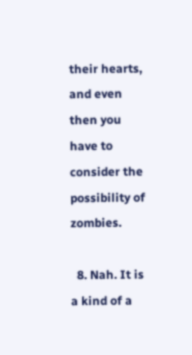their hearts, and even then you have to consider the possibility of zombies.

  8. Nah. It is a kind of a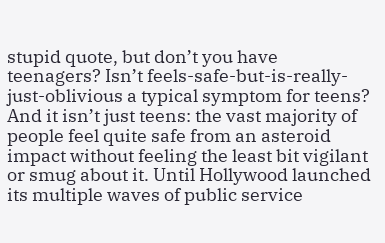stupid quote, but don’t you have teenagers? Isn’t feels-safe-but-is-really-just-oblivious a typical symptom for teens? And it isn’t just teens: the vast majority of people feel quite safe from an asteroid impact without feeling the least bit vigilant or smug about it. Until Hollywood launched its multiple waves of public service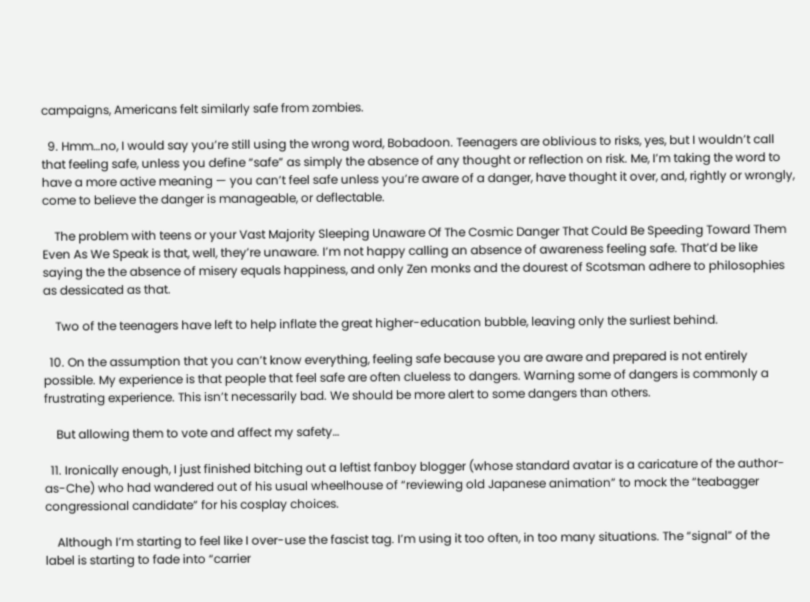campaigns, Americans felt similarly safe from zombies.

  9. Hmm…no, I would say you’re still using the wrong word, Bobadoon. Teenagers are oblivious to risks, yes, but I wouldn’t call that feeling safe, unless you define “safe” as simply the absence of any thought or reflection on risk. Me, I’m taking the word to have a more active meaning — you can’t feel safe unless you’re aware of a danger, have thought it over, and, rightly or wrongly, come to believe the danger is manageable, or deflectable.

    The problem with teens or your Vast Majority Sleeping Unaware Of The Cosmic Danger That Could Be Speeding Toward Them Even As We Speak is that, well, they’re unaware. I’m not happy calling an absence of awareness feeling safe. That’d be like saying the the absence of misery equals happiness, and only Zen monks and the dourest of Scotsman adhere to philosophies as dessicated as that.

    Two of the teenagers have left to help inflate the great higher-education bubble, leaving only the surliest behind.

  10. On the assumption that you can’t know everything, feeling safe because you are aware and prepared is not entirely possible. My experience is that people that feel safe are often clueless to dangers. Warning some of dangers is commonly a frustrating experience. This isn’t necessarily bad. We should be more alert to some dangers than others.

    But allowing them to vote and affect my safety…

  11. Ironically enough, I just finished bitching out a leftist fanboy blogger (whose standard avatar is a caricature of the author-as-Che) who had wandered out of his usual wheelhouse of “reviewing old Japanese animation” to mock the “teabagger congressional candidate” for his cosplay choices.

    Although I’m starting to feel like I over-use the fascist tag. I’m using it too often, in too many situations. The “signal” of the label is starting to fade into “carrier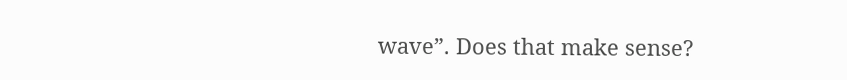wave”. Does that make sense?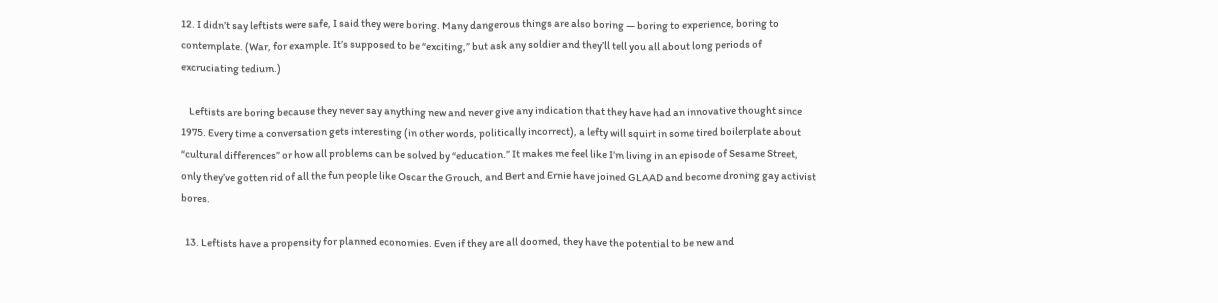12. I didn’t say leftists were safe, I said they were boring. Many dangerous things are also boring — boring to experience, boring to contemplate. (War, for example. It’s supposed to be “exciting,” but ask any soldier and they’ll tell you all about long periods of excruciating tedium.)

    Leftists are boring because they never say anything new and never give any indication that they have had an innovative thought since 1975. Every time a conversation gets interesting (in other words, politically incorrect), a lefty will squirt in some tired boilerplate about “cultural differences” or how all problems can be solved by “education.” It makes me feel like I’m living in an episode of Sesame Street, only they’ve gotten rid of all the fun people like Oscar the Grouch, and Bert and Ernie have joined GLAAD and become droning gay activist bores.

  13. Leftists have a propensity for planned economies. Even if they are all doomed, they have the potential to be new and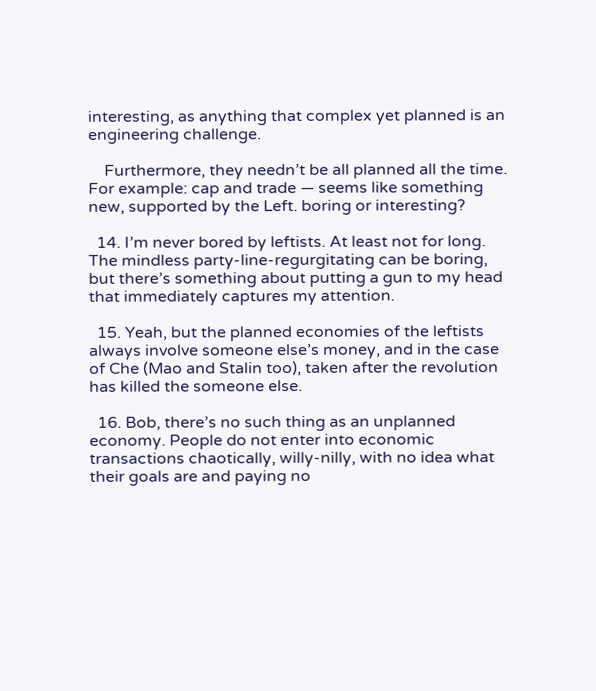interesting, as anything that complex yet planned is an engineering challenge.

    Furthermore, they needn’t be all planned all the time. For example: cap and trade — seems like something new, supported by the Left. boring or interesting?

  14. I’m never bored by leftists. At least not for long. The mindless party-line-regurgitating can be boring, but there’s something about putting a gun to my head that immediately captures my attention.

  15. Yeah, but the planned economies of the leftists always involve someone else’s money, and in the case of Che (Mao and Stalin too), taken after the revolution has killed the someone else.

  16. Bob, there’s no such thing as an unplanned economy. People do not enter into economic transactions chaotically, willy-nilly, with no idea what their goals are and paying no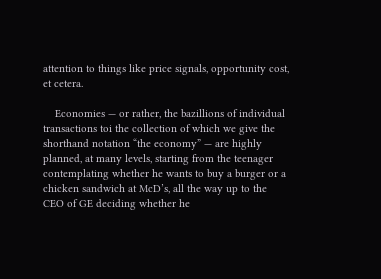attention to things like price signals, opportunity cost, et cetera.

    Economies — or rather, the bazillions of individual transactions toi the collection of which we give the shorthand notation “the economy” — are highly planned, at many levels, starting from the teenager contemplating whether he wants to buy a burger or a chicken sandwich at McD’s, all the way up to the CEO of GE deciding whether he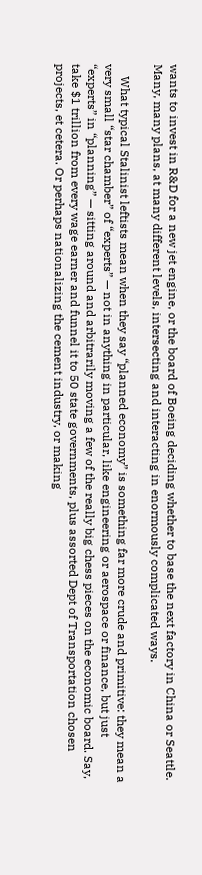wants to invest in R&D for a new jet engine, or the board of Boeing deciding whether to base the next factory in China or Seattle. Many, many plans, at many different levels, intersecting and interacting in enormously complicated ways.

    What typical Stalinist leftists mean when they say “planned economy” is something far more crude and primitive: they mean a very small “star chamber” of “experts” — not in anything in particular, like engineering or aerospace or finance, but just “experts” in “planning” — sitting around and arbitrarily moving a few of the really big chess pieces on the economic board. Say, take $1 trillion from every wage earner and funnel it to 50 state governments, plus assorted Dept of Transportation chosen projects, et cetera. Or perhaps nationalizing the cement industry, or making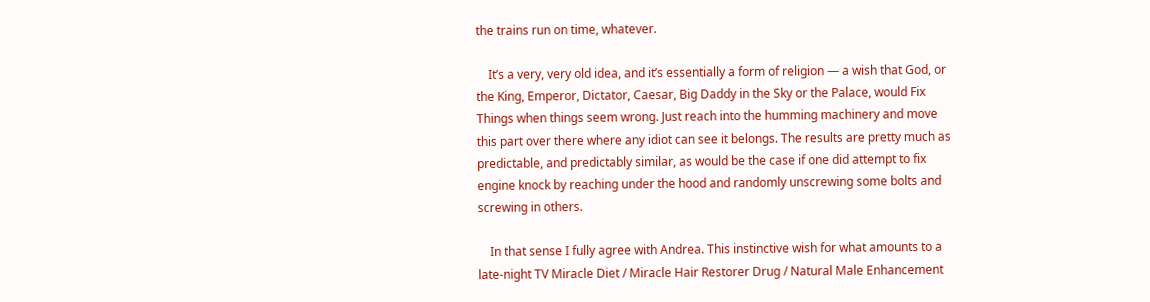the trains run on time, whatever.

    It’s a very, very old idea, and it’s essentially a form of religion — a wish that God, or the King, Emperor, Dictator, Caesar, Big Daddy in the Sky or the Palace, would Fix Things when things seem wrong. Just reach into the humming machinery and move this part over there where any idiot can see it belongs. The results are pretty much as predictable, and predictably similar, as would be the case if one did attempt to fix engine knock by reaching under the hood and randomly unscrewing some bolts and screwing in others.

    In that sense I fully agree with Andrea. This instinctive wish for what amounts to a late-night TV Miracle Diet / Miracle Hair Restorer Drug / Natural Male Enhancement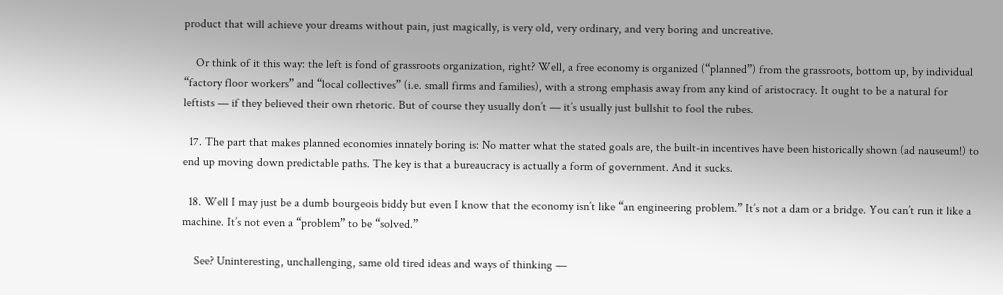product that will achieve your dreams without pain, just magically, is very old, very ordinary, and very boring and uncreative.

    Or think of it this way: the left is fond of grassroots organization, right? Well, a free economy is organized (“planned”) from the grassroots, bottom up, by individual “factory floor workers” and “local collectives” (i.e. small firms and families), with a strong emphasis away from any kind of aristocracy. It ought to be a natural for leftists — if they believed their own rhetoric. But of course they usually don’t — it’s usually just bullshit to fool the rubes.

  17. The part that makes planned economies innately boring is: No matter what the stated goals are, the built-in incentives have been historically shown (ad nauseum!) to end up moving down predictable paths. The key is that a bureaucracy is actually a form of government. And it sucks.

  18. Well I may just be a dumb bourgeois biddy but even I know that the economy isn’t like “an engineering problem.” It’s not a dam or a bridge. You can’t run it like a machine. It’s not even a “problem” to be “solved.”

    See? Uninteresting, unchallenging, same old tired ideas and ways of thinking —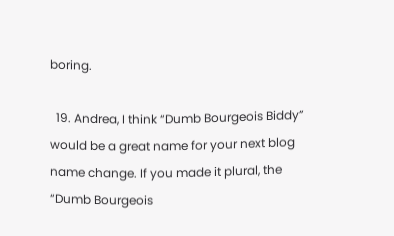boring.

  19. Andrea, I think “Dumb Bourgeois Biddy” would be a great name for your next blog name change. If you made it plural, the “Dumb Bourgeois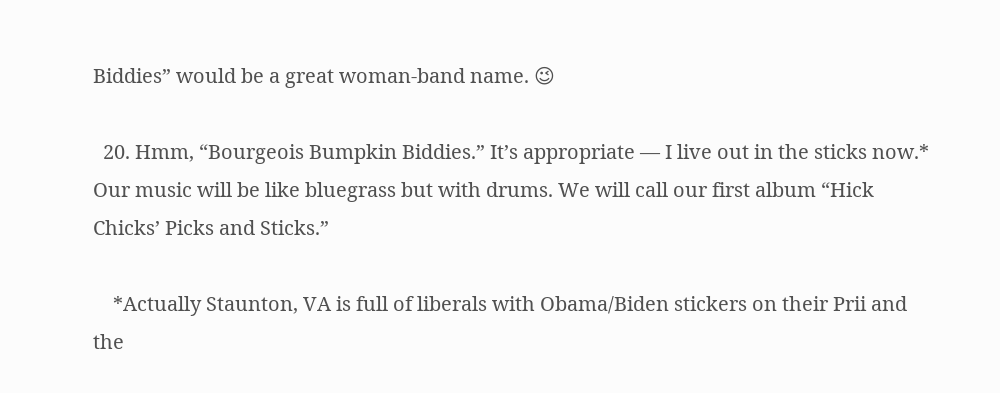Biddies” would be a great woman-band name. 😉

  20. Hmm, “Bourgeois Bumpkin Biddies.” It’s appropriate — I live out in the sticks now.* Our music will be like bluegrass but with drums. We will call our first album “Hick Chicks’ Picks and Sticks.”

    *Actually Staunton, VA is full of liberals with Obama/Biden stickers on their Prii and the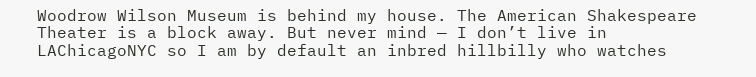Woodrow Wilson Museum is behind my house. The American Shakespeare Theater is a block away. But never mind — I don’t live in LAChicagoNYC so I am by default an inbred hillbilly who watches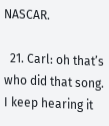NASCAR.

  21. Carl: oh that’s who did that song. I keep hearing it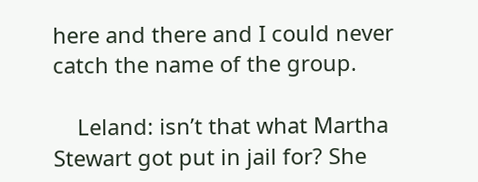here and there and I could never catch the name of the group.

    Leland: isn’t that what Martha Stewart got put in jail for? She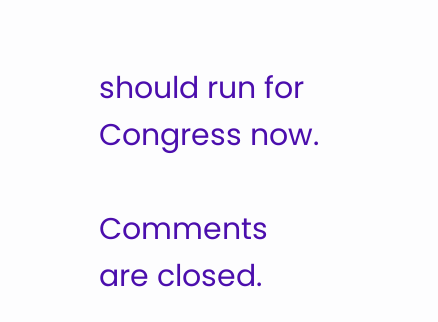should run for Congress now.

Comments are closed.